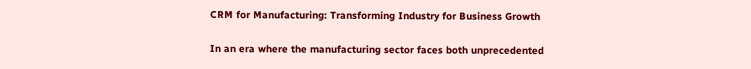CRM for Manufacturing: Transforming Industry for Business Growth

In an era where the manufacturing sector faces both unprecedented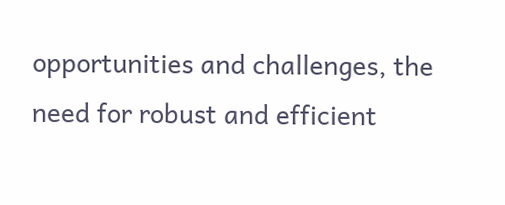opportunities and challenges, the need for robust and efficient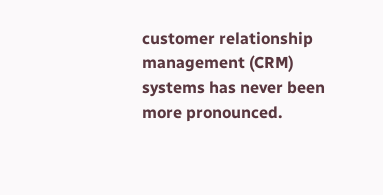customer relationship management (CRM) systems has never been more pronounced.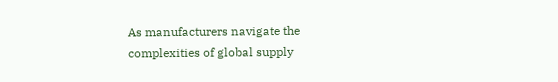As manufacturers navigate the complexities of global supply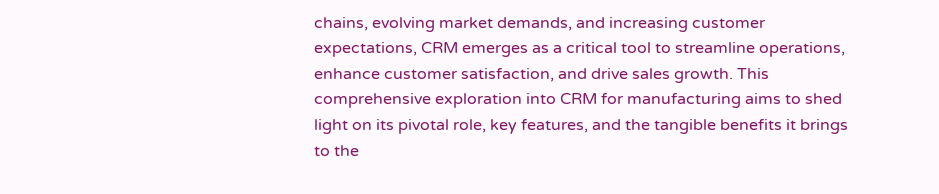chains, evolving market demands, and increasing customer expectations, CRM emerges as a critical tool to streamline operations, enhance customer satisfaction, and drive sales growth. This comprehensive exploration into CRM for manufacturing aims to shed light on its pivotal role, key features, and the tangible benefits it brings to the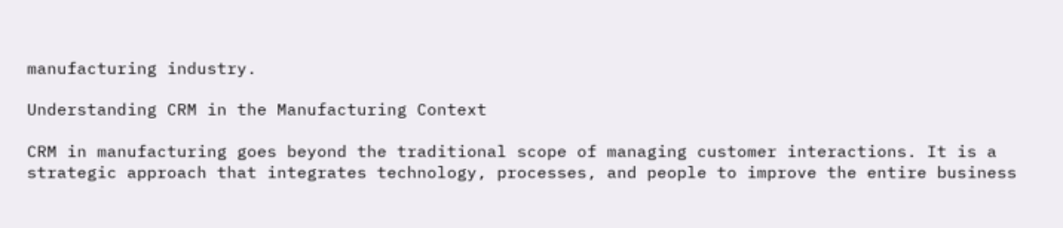manufacturing industry.

Understanding CRM in the Manufacturing Context

CRM in manufacturing goes beyond the traditional scope of managing customer interactions. It is a strategic approach that integrates technology, processes, and people to improve the entire business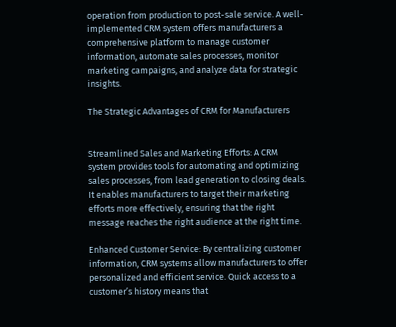operation from production to post-sale service. A well-implemented CRM system offers manufacturers a comprehensive platform to manage customer information, automate sales processes, monitor marketing campaigns, and analyze data for strategic insights.

The Strategic Advantages of CRM for Manufacturers


Streamlined Sales and Marketing Efforts: A CRM system provides tools for automating and optimizing sales processes, from lead generation to closing deals. It enables manufacturers to target their marketing efforts more effectively, ensuring that the right message reaches the right audience at the right time.

Enhanced Customer Service: By centralizing customer information, CRM systems allow manufacturers to offer personalized and efficient service. Quick access to a customer’s history means that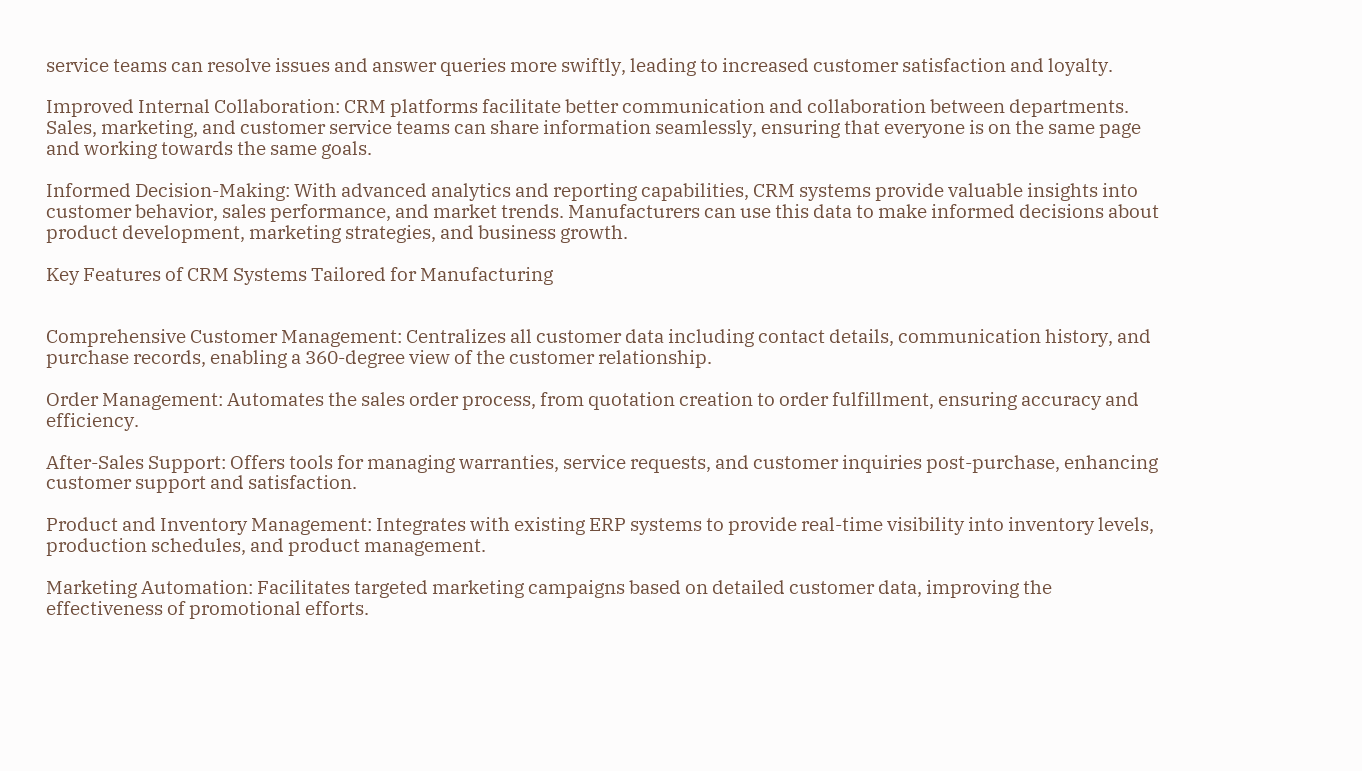service teams can resolve issues and answer queries more swiftly, leading to increased customer satisfaction and loyalty.

Improved Internal Collaboration: CRM platforms facilitate better communication and collaboration between departments. Sales, marketing, and customer service teams can share information seamlessly, ensuring that everyone is on the same page and working towards the same goals.

Informed Decision-Making: With advanced analytics and reporting capabilities, CRM systems provide valuable insights into customer behavior, sales performance, and market trends. Manufacturers can use this data to make informed decisions about product development, marketing strategies, and business growth.

Key Features of CRM Systems Tailored for Manufacturing


Comprehensive Customer Management: Centralizes all customer data including contact details, communication history, and purchase records, enabling a 360-degree view of the customer relationship.

Order Management: Automates the sales order process, from quotation creation to order fulfillment, ensuring accuracy and efficiency.

After-Sales Support: Offers tools for managing warranties, service requests, and customer inquiries post-purchase, enhancing customer support and satisfaction.

Product and Inventory Management: Integrates with existing ERP systems to provide real-time visibility into inventory levels, production schedules, and product management.

Marketing Automation: Facilitates targeted marketing campaigns based on detailed customer data, improving the effectiveness of promotional efforts.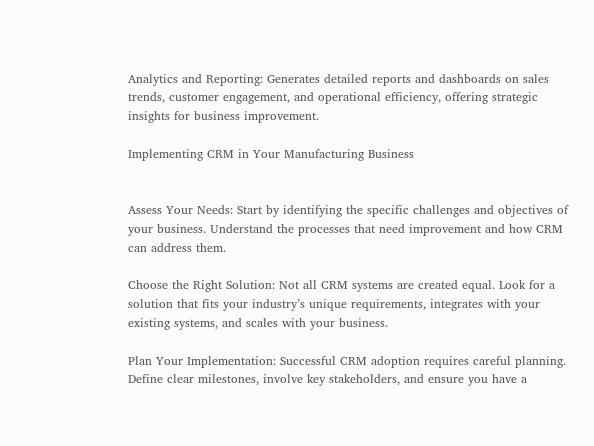Analytics and Reporting: Generates detailed reports and dashboards on sales trends, customer engagement, and operational efficiency, offering strategic insights for business improvement.

Implementing CRM in Your Manufacturing Business


Assess Your Needs: Start by identifying the specific challenges and objectives of your business. Understand the processes that need improvement and how CRM can address them.

Choose the Right Solution: Not all CRM systems are created equal. Look for a solution that fits your industry’s unique requirements, integrates with your existing systems, and scales with your business.

Plan Your Implementation: Successful CRM adoption requires careful planning. Define clear milestones, involve key stakeholders, and ensure you have a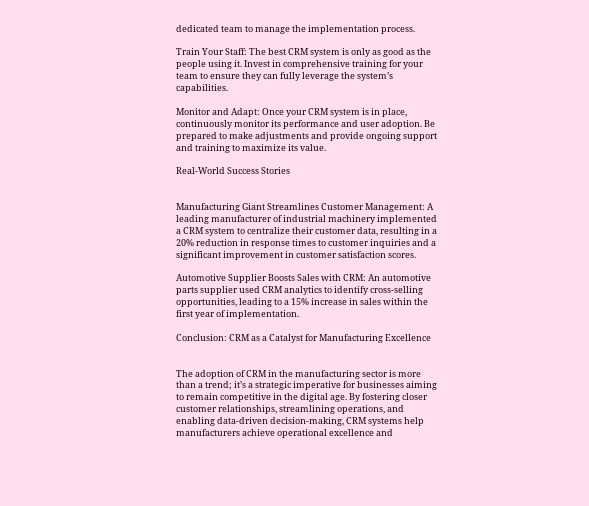dedicated team to manage the implementation process.

Train Your Staff: The best CRM system is only as good as the people using it. Invest in comprehensive training for your team to ensure they can fully leverage the system’s capabilities.

Monitor and Adapt: Once your CRM system is in place, continuously monitor its performance and user adoption. Be prepared to make adjustments and provide ongoing support and training to maximize its value.

Real-World Success Stories


Manufacturing Giant Streamlines Customer Management: A leading manufacturer of industrial machinery implemented a CRM system to centralize their customer data, resulting in a 20% reduction in response times to customer inquiries and a significant improvement in customer satisfaction scores.

Automotive Supplier Boosts Sales with CRM: An automotive parts supplier used CRM analytics to identify cross-selling opportunities, leading to a 15% increase in sales within the first year of implementation.

Conclusion: CRM as a Catalyst for Manufacturing Excellence


The adoption of CRM in the manufacturing sector is more than a trend; it’s a strategic imperative for businesses aiming to remain competitive in the digital age. By fostering closer customer relationships, streamlining operations, and enabling data-driven decision-making, CRM systems help manufacturers achieve operational excellence and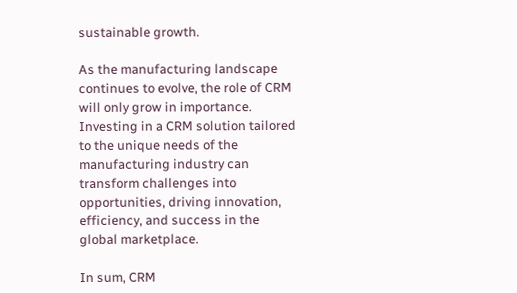sustainable growth.

As the manufacturing landscape continues to evolve, the role of CRM will only grow in importance. Investing in a CRM solution tailored to the unique needs of the manufacturing industry can transform challenges into opportunities, driving innovation, efficiency, and success in the global marketplace.

In sum, CRM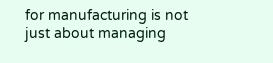for manufacturing is not just about managing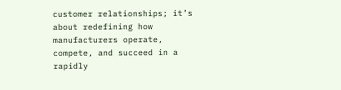customer relationships; it’s about redefining how manufacturers operate, compete, and succeed in a rapidly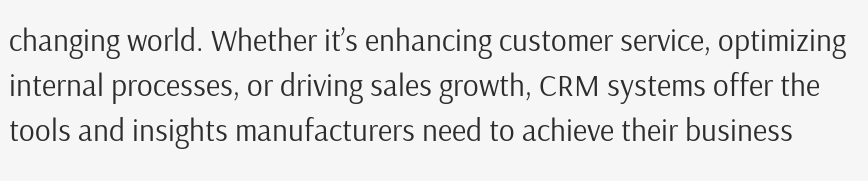changing world. Whether it’s enhancing customer service, optimizing internal processes, or driving sales growth, CRM systems offer the tools and insights manufacturers need to achieve their business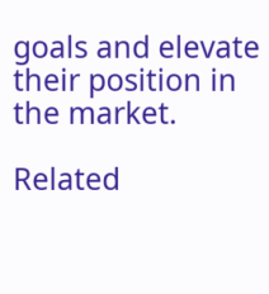goals and elevate their position in the market.

Related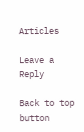Articles

Leave a Reply

Back to top button